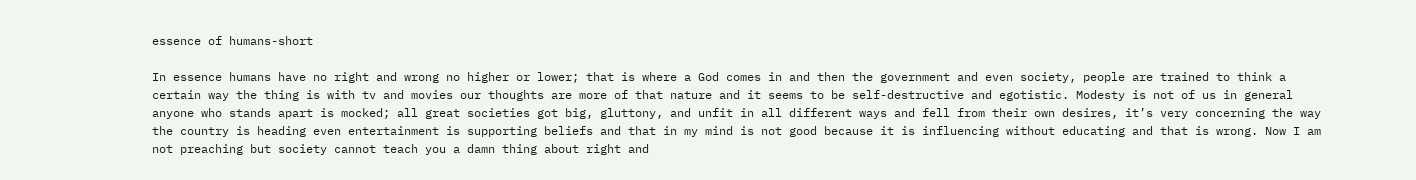essence of humans-short

In essence humans have no right and wrong no higher or lower; that is where a God comes in and then the government and even society, people are trained to think a certain way the thing is with tv and movies our thoughts are more of that nature and it seems to be self-destructive and egotistic. Modesty is not of us in general anyone who stands apart is mocked; all great societies got big, gluttony, and unfit in all different ways and fell from their own desires, it’s very concerning the way the country is heading even entertainment is supporting beliefs and that in my mind is not good because it is influencing without educating and that is wrong. Now I am not preaching but society cannot teach you a damn thing about right and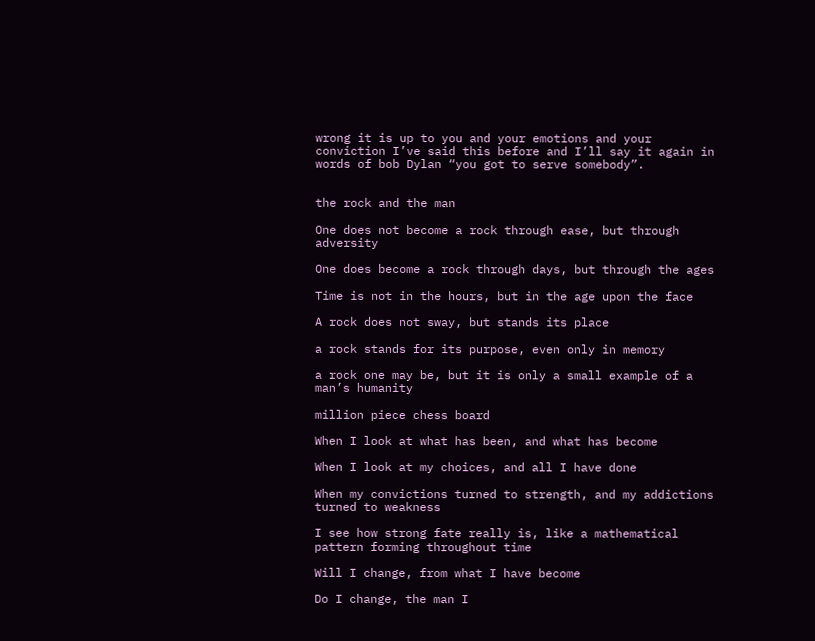wrong it is up to you and your emotions and your conviction I’ve said this before and I’ll say it again in words of bob Dylan “you got to serve somebody”.


the rock and the man

One does not become a rock through ease, but through adversity

One does become a rock through days, but through the ages

Time is not in the hours, but in the age upon the face

A rock does not sway, but stands its place

a rock stands for its purpose, even only in memory

a rock one may be, but it is only a small example of a man’s humanity

million piece chess board

When I look at what has been, and what has become

When I look at my choices, and all I have done

When my convictions turned to strength, and my addictions turned to weakness

I see how strong fate really is, like a mathematical pattern forming throughout time

Will I change, from what I have become

Do I change, the man I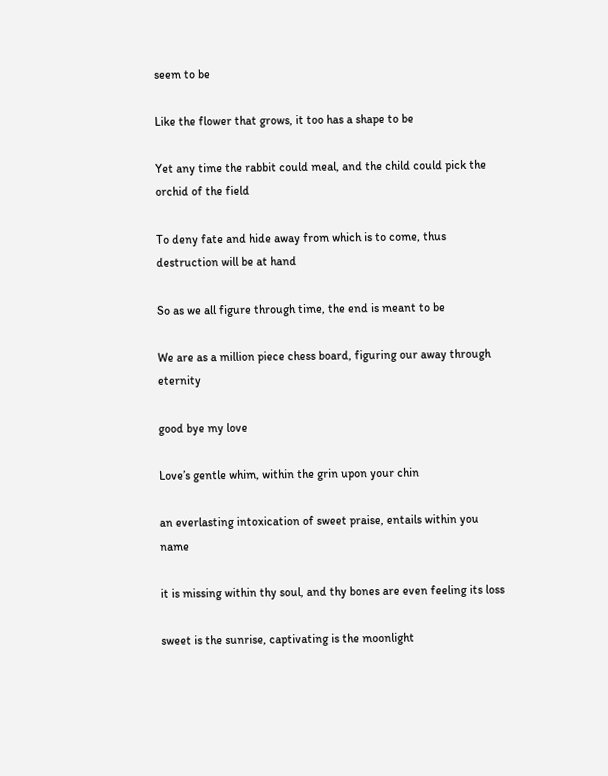seem to be

Like the flower that grows, it too has a shape to be

Yet any time the rabbit could meal, and the child could pick the orchid of the field

To deny fate and hide away from which is to come, thus destruction will be at hand

So as we all figure through time, the end is meant to be

We are as a million piece chess board, figuring our away through eternity

good bye my love

Love’s gentle whim, within the grin upon your chin

an everlasting intoxication of sweet praise, entails within you name

it is missing within thy soul, and thy bones are even feeling its loss

sweet is the sunrise, captivating is the moonlight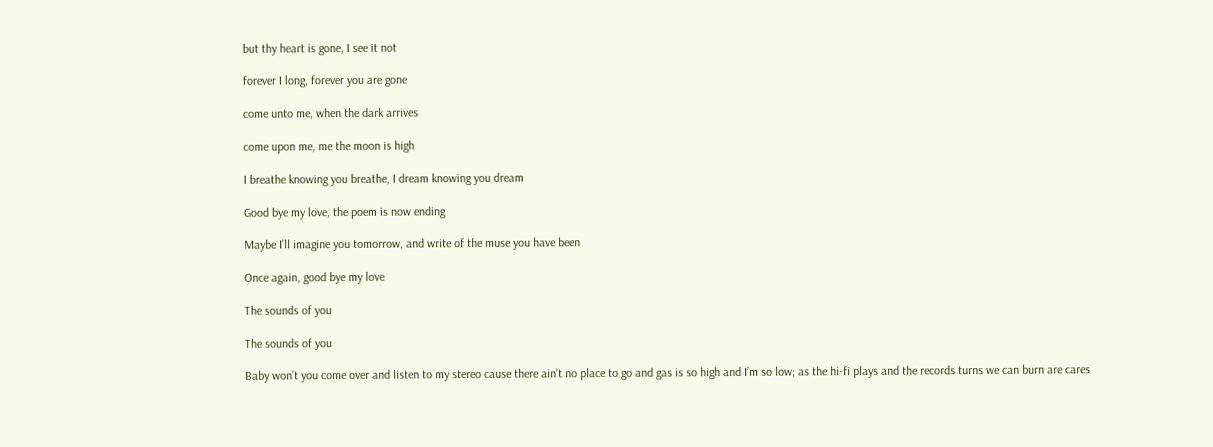but thy heart is gone, I see it not

forever I long, forever you are gone

come unto me, when the dark arrives

come upon me, me the moon is high

I breathe knowing you breathe, I dream knowing you dream

Good bye my love, the poem is now ending

Maybe I’ll imagine you tomorrow, and write of the muse you have been

Once again, good bye my love

The sounds of you

The sounds of you

Baby won’t you come over and listen to my stereo cause there ain’t no place to go and gas is so high and I’m so low; as the hi-fi plays and the records turns we can burn are cares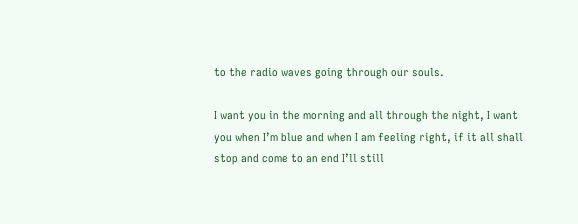to the radio waves going through our souls.

I want you in the morning and all through the night, I want you when I’m blue and when I am feeling right, if it all shall stop and come to an end I’ll still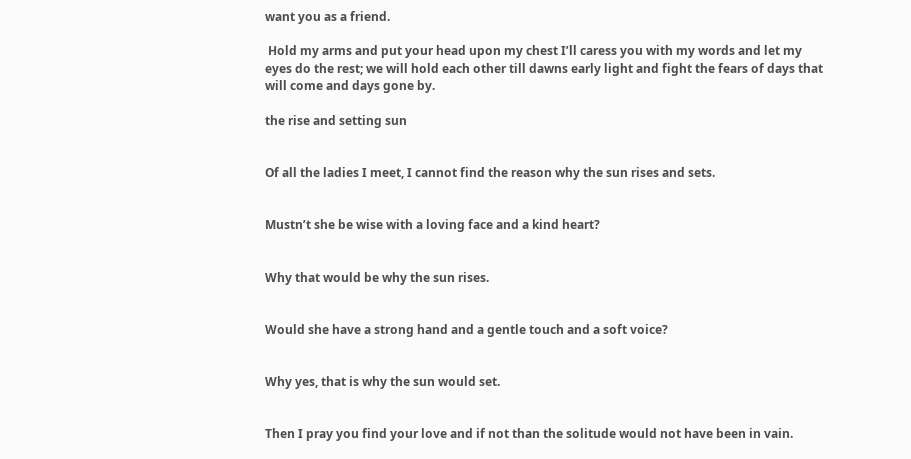want you as a friend.

 Hold my arms and put your head upon my chest I’ll caress you with my words and let my eyes do the rest; we will hold each other till dawns early light and fight the fears of days that will come and days gone by.

the rise and setting sun


Of all the ladies I meet, I cannot find the reason why the sun rises and sets.


Mustn’t she be wise with a loving face and a kind heart?


Why that would be why the sun rises.


Would she have a strong hand and a gentle touch and a soft voice?


Why yes, that is why the sun would set.


Then I pray you find your love and if not than the solitude would not have been in vain.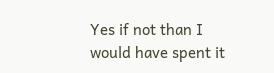Yes if not than I would have spent it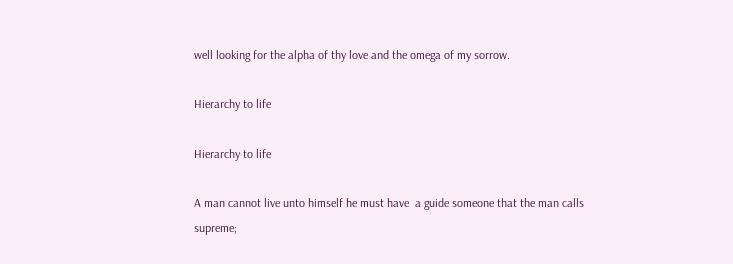well looking for the alpha of thy love and the omega of my sorrow.

Hierarchy to life

Hierarchy to life

A man cannot live unto himself he must have  a guide someone that the man calls supreme;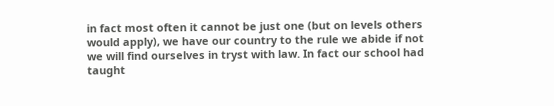in fact most often it cannot be just one (but on levels others would apply), we have our country to the rule we abide if not we will find ourselves in tryst with law. In fact our school had taught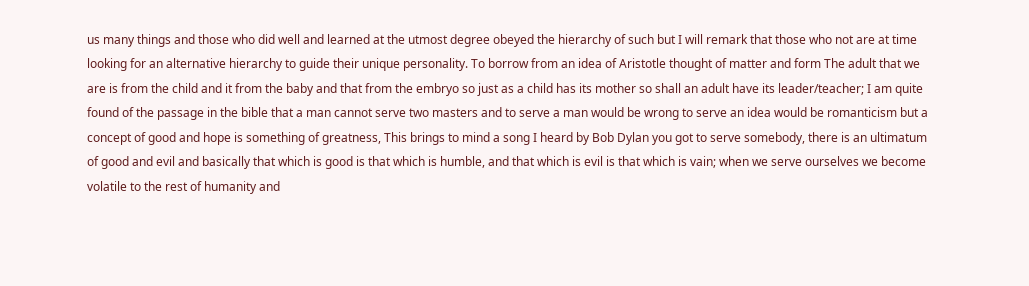us many things and those who did well and learned at the utmost degree obeyed the hierarchy of such but I will remark that those who not are at time looking for an alternative hierarchy to guide their unique personality. To borrow from an idea of Aristotle thought of matter and form The adult that we are is from the child and it from the baby and that from the embryo so just as a child has its mother so shall an adult have its leader/teacher; I am quite found of the passage in the bible that a man cannot serve two masters and to serve a man would be wrong to serve an idea would be romanticism but a concept of good and hope is something of greatness, This brings to mind a song I heard by Bob Dylan you got to serve somebody, there is an ultimatum of good and evil and basically that which is good is that which is humble, and that which is evil is that which is vain; when we serve ourselves we become volatile to the rest of humanity and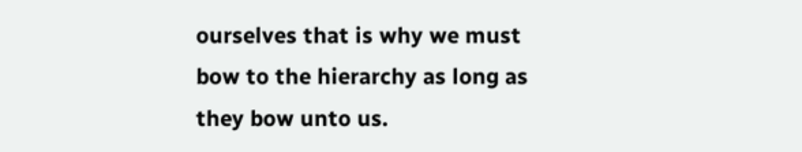ourselves that is why we must bow to the hierarchy as long as they bow unto us.